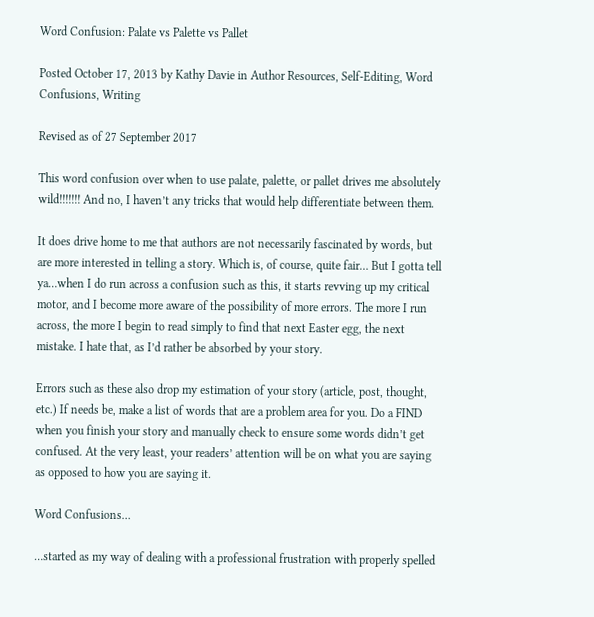Word Confusion: Palate vs Palette vs Pallet

Posted October 17, 2013 by Kathy Davie in Author Resources, Self-Editing, Word Confusions, Writing

Revised as of 27 September 2017

This word confusion over when to use palate, palette, or pallet drives me absolutely wild!!!!!!! And no, I haven’t any tricks that would help differentiate between them.

It does drive home to me that authors are not necessarily fascinated by words, but are more interested in telling a story. Which is, of course, quite fair… But I gotta tell ya…when I do run across a confusion such as this, it starts revving up my critical motor, and I become more aware of the possibility of more errors. The more I run across, the more I begin to read simply to find that next Easter egg, the next mistake. I hate that, as I’d rather be absorbed by your story.

Errors such as these also drop my estimation of your story (article, post, thought, etc.) If needs be, make a list of words that are a problem area for you. Do a FIND when you finish your story and manually check to ensure some words didn’t get confused. At the very least, your readers’ attention will be on what you are saying as opposed to how you are saying it.

Word Confusions…

…started as my way of dealing with a professional frustration with properly spelled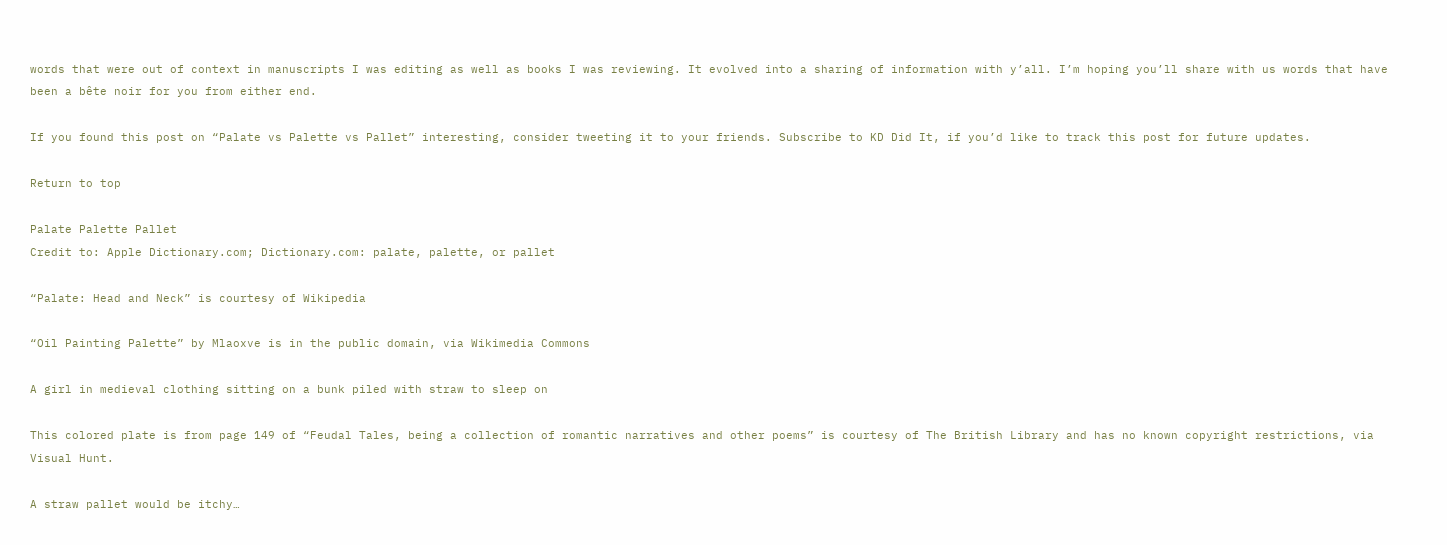words that were out of context in manuscripts I was editing as well as books I was reviewing. It evolved into a sharing of information with y’all. I’m hoping you’ll share with us words that have been a bête noir for you from either end.

If you found this post on “Palate vs Palette vs Pallet” interesting, consider tweeting it to your friends. Subscribe to KD Did It, if you’d like to track this post for future updates.

Return to top

Palate Palette Pallet
Credit to: Apple Dictionary.com; Dictionary.com: palate, palette, or pallet

“Palate: Head and Neck” is courtesy of Wikipedia

“Oil Painting Palette” by Mlaoxve is in the public domain, via Wikimedia Commons

A girl in medieval clothing sitting on a bunk piled with straw to sleep on

This colored plate is from page 149 of “Feudal Tales, being a collection of romantic narratives and other poems” is courtesy of The British Library and has no known copyright restrictions, via Visual Hunt.

A straw pallet would be itchy…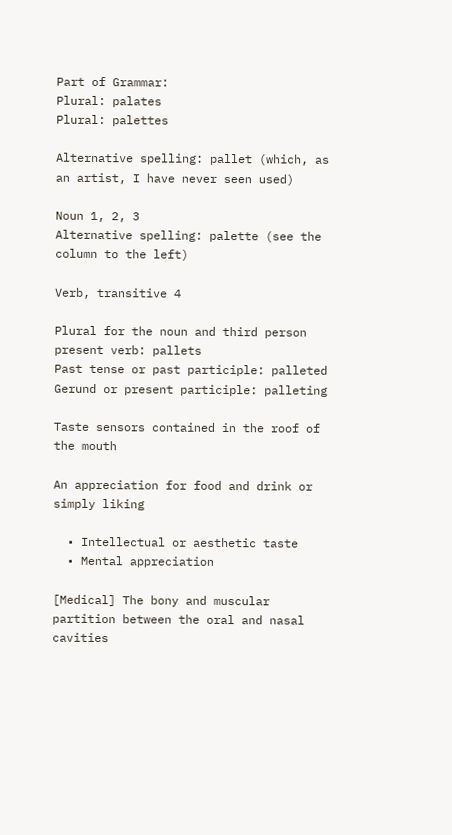Part of Grammar:
Plural: palates
Plural: palettes

Alternative spelling: pallet (which, as an artist, I have never seen used)

Noun 1, 2, 3
Alternative spelling: palette (see the column to the left)

Verb, transitive 4

Plural for the noun and third person present verb: pallets
Past tense or past participle: palleted
Gerund or present participle: palleting

Taste sensors contained in the roof of the mouth

An appreciation for food and drink or simply liking

  • Intellectual or aesthetic taste
  • Mental appreciation

[Medical] The bony and muscular partition between the oral and nasal cavities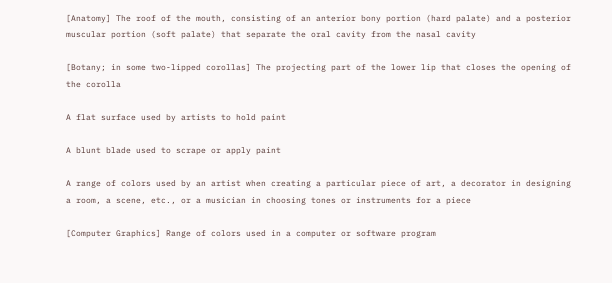[Anatomy] The roof of the mouth, consisting of an anterior bony portion (hard palate) and a posterior muscular portion (soft palate) that separate the oral cavity from the nasal cavity

[Botany; in some two-lipped corollas] The projecting part of the lower lip that closes the opening of the corolla

A flat surface used by artists to hold paint

A blunt blade used to scrape or apply paint

A range of colors used by an artist when creating a particular piece of art, a decorator in designing a room, a scene, etc., or a musician in choosing tones or instruments for a piece

[Computer Graphics] Range of colors used in a computer or software program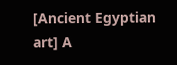[Ancient Egyptian art] A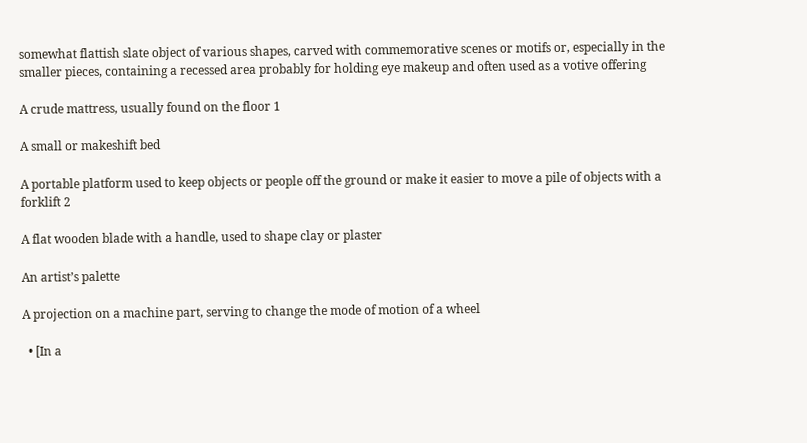somewhat flattish slate object of various shapes, carved with commemorative scenes or motifs or, especially in the smaller pieces, containing a recessed area probably for holding eye makeup and often used as a votive offering

A crude mattress, usually found on the floor 1

A small or makeshift bed

A portable platform used to keep objects or people off the ground or make it easier to move a pile of objects with a forklift 2

A flat wooden blade with a handle, used to shape clay or plaster

An artist’s palette

A projection on a machine part, serving to change the mode of motion of a wheel

  • [In a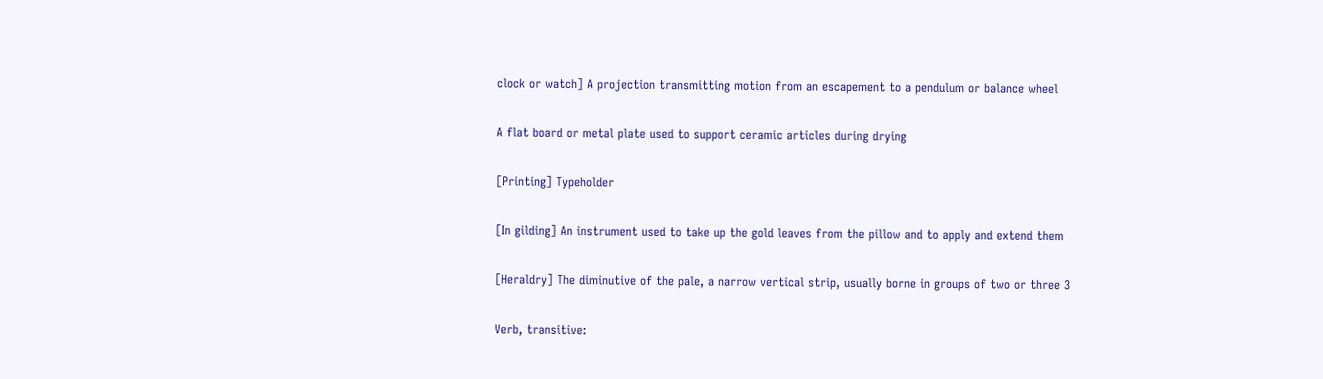clock or watch] A projection transmitting motion from an escapement to a pendulum or balance wheel

A flat board or metal plate used to support ceramic articles during drying

[Printing] Typeholder

[In gilding] An instrument used to take up the gold leaves from the pillow and to apply and extend them

[Heraldry] The diminutive of the pale, a narrow vertical strip, usually borne in groups of two or three 3

Verb, transitive: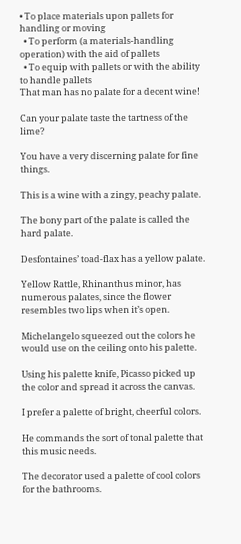• To place materials upon pallets for handling or moving
  • To perform (a materials-handling operation) with the aid of pallets
  • To equip with pallets or with the ability to handle pallets
That man has no palate for a decent wine!

Can your palate taste the tartness of the lime?

You have a very discerning palate for fine things.

This is a wine with a zingy, peachy palate.

The bony part of the palate is called the hard palate.

Desfontaines’ toad-flax has a yellow palate.

Yellow Rattle, Rhinanthus minor, has numerous palates, since the flower resembles two lips when it’s open.

Michelangelo squeezed out the colors he would use on the ceiling onto his palette.

Using his palette knife, Picasso picked up the color and spread it across the canvas.

I prefer a palette of bright, cheerful colors.

He commands the sort of tonal palette that this music needs.

The decorator used a palette of cool colors for the bathrooms.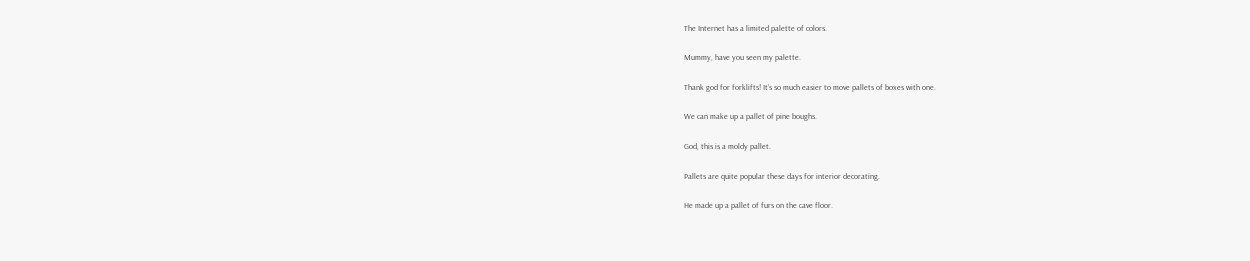The Internet has a limited palette of colors.

Mummy, have you seen my palette.

Thank god for forklifts! It’s so much easier to move pallets of boxes with one.

We can make up a pallet of pine boughs.

God, this is a moldy pallet.

Pallets are quite popular these days for interior decorating.

He made up a pallet of furs on the cave floor.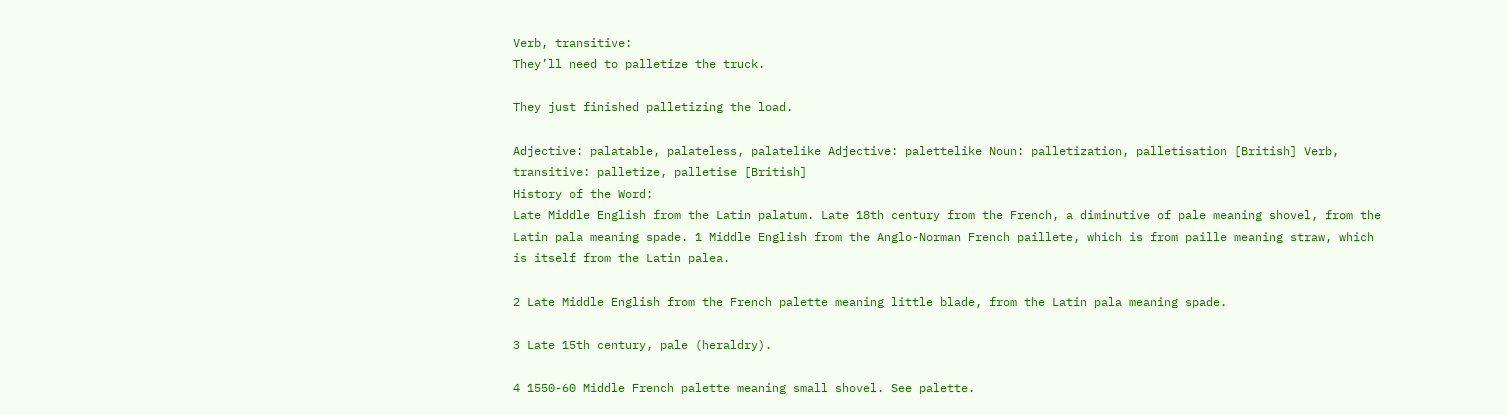Verb, transitive:
They’ll need to palletize the truck.

They just finished palletizing the load.

Adjective: palatable, palateless, palatelike Adjective: palettelike Noun: palletization, palletisation [British] Verb, transitive: palletize, palletise [British]
History of the Word:
Late Middle English from the Latin palatum. Late 18th century from the French, a diminutive of pale meaning shovel, from the Latin pala meaning spade. 1 Middle English from the Anglo-Norman French paillete, which is from paille meaning straw, which is itself from the Latin palea.

2 Late Middle English from the French palette meaning little blade, from the Latin pala meaning spade.

3 Late 15th century, pale (heraldry).

4 1550-60 Middle French palette meaning small shovel. See palette.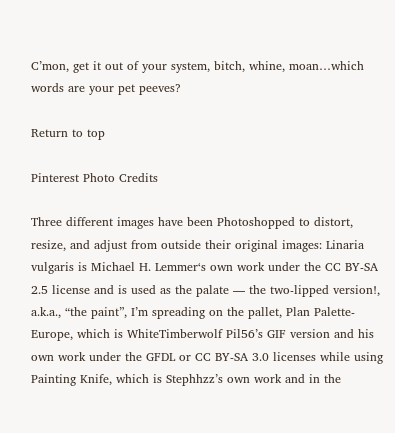C’mon, get it out of your system, bitch, whine, moan…which words are your pet peeves?

Return to top

Pinterest Photo Credits

Three different images have been Photoshopped to distort, resize, and adjust from outside their original images: Linaria vulgaris is Michael H. Lemmer‘s own work under the CC BY-SA 2.5 license and is used as the palate — the two-lipped version!, a.k.a., “the paint”, I’m spreading on the pallet, Plan Palette-Europe, which is WhiteTimberwolf Pil56’s GIF version and his own work under the GFDL or CC BY-SA 3.0 licenses while using Painting Knife, which is Stephhzz’s own work and in the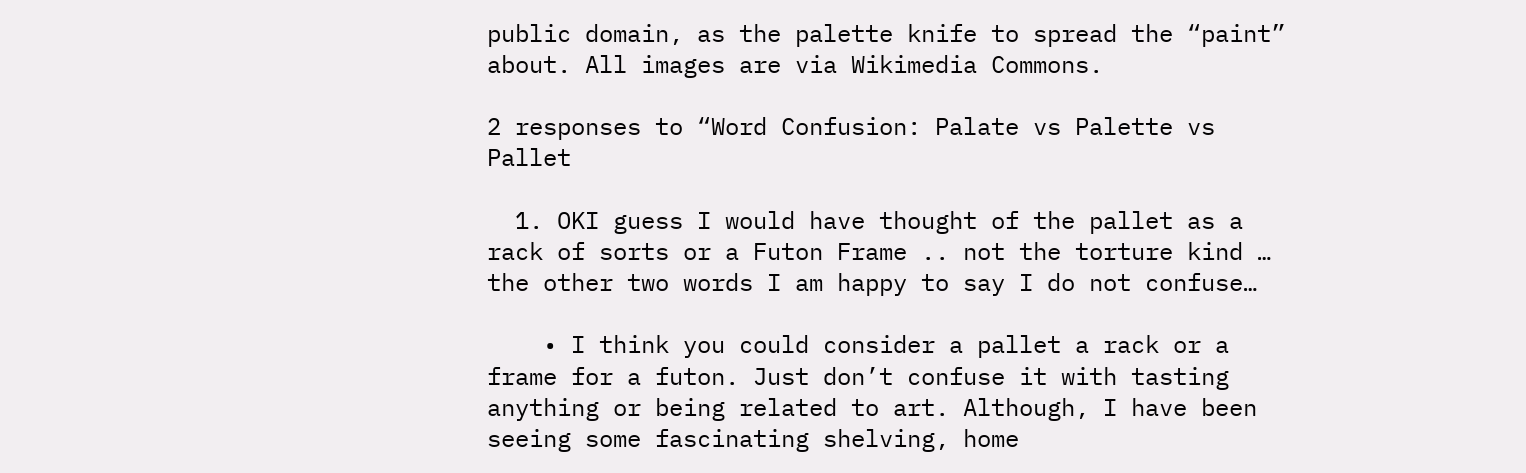public domain, as the palette knife to spread the “paint” about. All images are via Wikimedia Commons.

2 responses to “Word Confusion: Palate vs Palette vs Pallet

  1. OKI guess I would have thought of the pallet as a rack of sorts or a Futon Frame .. not the torture kind … the other two words I am happy to say I do not confuse…

    • I think you could consider a pallet a rack or a frame for a futon. Just don’t confuse it with tasting anything or being related to art. Although, I have been seeing some fascinating shelving, home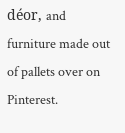déor, and furniture made out of pallets over on Pinterest.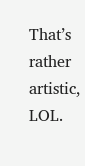That’s rather artistic, LOL.